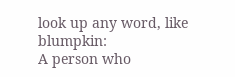look up any word, like blumpkin:
A person who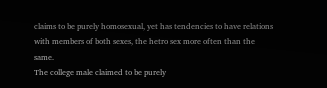claims to be purely homosexual, yet has tendencies to have relations with members of both sexes, the hetro sex more often than the same.
The college male claimed to be purely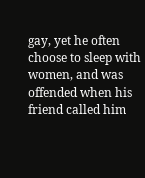gay, yet he often choose to sleep with women, and was offended when his friend called him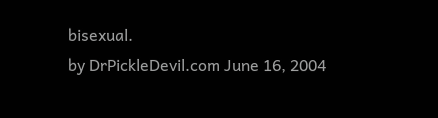bisexual.
by DrPickleDevil.com June 16, 2004